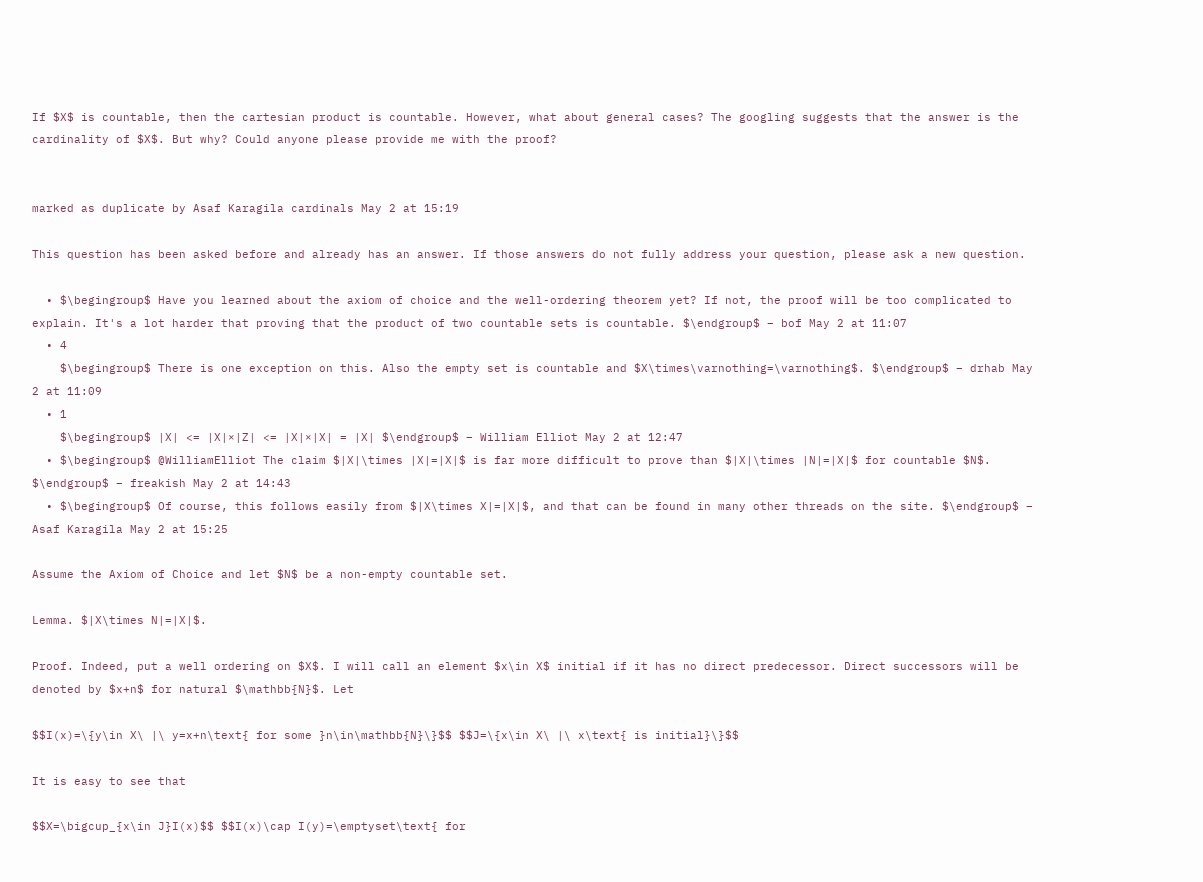If $X$ is countable, then the cartesian product is countable. However, what about general cases? The googling suggests that the answer is the cardinality of $X$. But why? Could anyone please provide me with the proof?


marked as duplicate by Asaf Karagila cardinals May 2 at 15:19

This question has been asked before and already has an answer. If those answers do not fully address your question, please ask a new question.

  • $\begingroup$ Have you learned about the axiom of choice and the well-ordering theorem yet? If not, the proof will be too complicated to explain. It's a lot harder that proving that the product of two countable sets is countable. $\endgroup$ – bof May 2 at 11:07
  • 4
    $\begingroup$ There is one exception on this. Also the empty set is countable and $X\times\varnothing=\varnothing$. $\endgroup$ – drhab May 2 at 11:09
  • 1
    $\begingroup$ |X| <= |X|×|Z| <= |X|×|X| = |X| $\endgroup$ – William Elliot May 2 at 12:47
  • $\begingroup$ @WilliamElliot The claim $|X|\times |X|=|X|$ is far more difficult to prove than $|X|\times |N|=|X|$ for countable $N$. $\endgroup$ – freakish May 2 at 14:43
  • $\begingroup$ Of course, this follows easily from $|X\times X|=|X|$, and that can be found in many other threads on the site. $\endgroup$ – Asaf Karagila May 2 at 15:25

Assume the Axiom of Choice and let $N$ be a non-empty countable set.

Lemma. $|X\times N|=|X|$.

Proof. Indeed, put a well ordering on $X$. I will call an element $x\in X$ initial if it has no direct predecessor. Direct successors will be denoted by $x+n$ for natural $\mathbb{N}$. Let

$$I(x)=\{y\in X\ |\ y=x+n\text{ for some }n\in\mathbb{N}\}$$ $$J=\{x\in X\ |\ x\text{ is initial}\}$$

It is easy to see that

$$X=\bigcup_{x\in J}I(x)$$ $$I(x)\cap I(y)=\emptyset\text{ for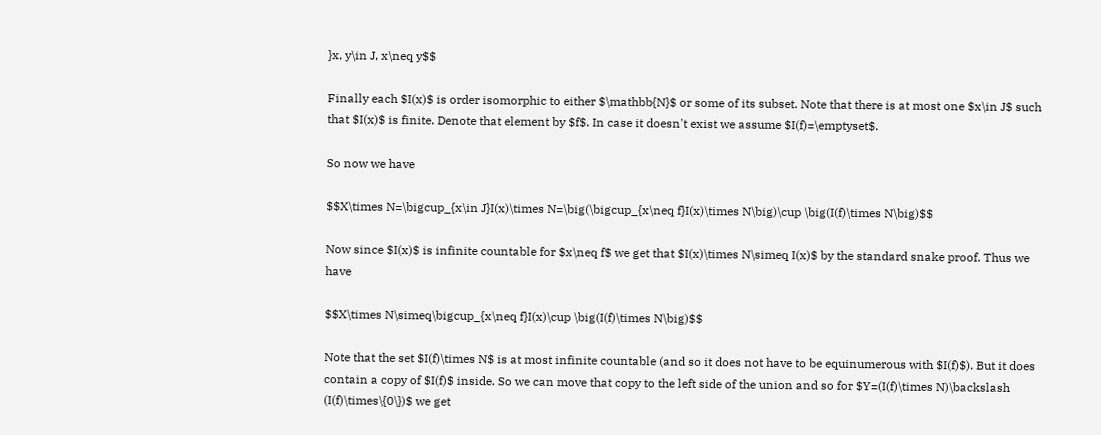}x, y\in J, x\neq y$$

Finally each $I(x)$ is order isomorphic to either $\mathbb{N}$ or some of its subset. Note that there is at most one $x\in J$ such that $I(x)$ is finite. Denote that element by $f$. In case it doesn't exist we assume $I(f)=\emptyset$.

So now we have

$$X\times N=\bigcup_{x\in J}I(x)\times N=\big(\bigcup_{x\neq f}I(x)\times N\big)\cup \big(I(f)\times N\big)$$

Now since $I(x)$ is infinite countable for $x\neq f$ we get that $I(x)\times N\simeq I(x)$ by the standard snake proof. Thus we have

$$X\times N\simeq\bigcup_{x\neq f}I(x)\cup \big(I(f)\times N\big)$$

Note that the set $I(f)\times N$ is at most infinite countable (and so it does not have to be equinumerous with $I(f)$). But it does contain a copy of $I(f)$ inside. So we can move that copy to the left side of the union and so for $Y=(I(f)\times N)\backslash (I(f)\times\{0\})$ we get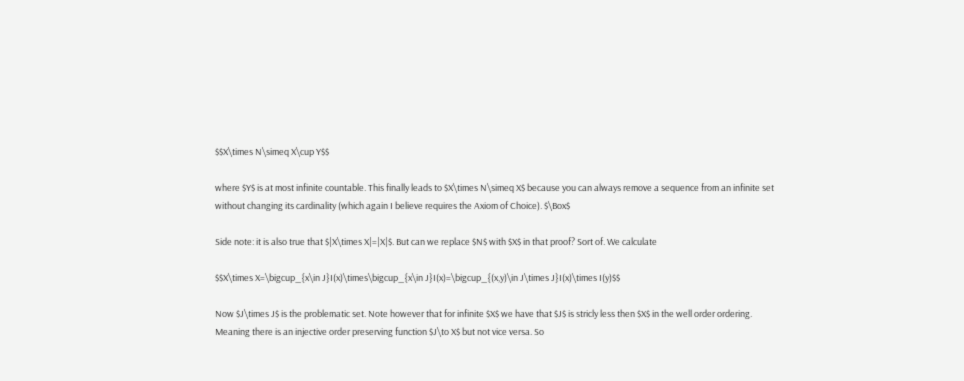$$X\times N\simeq X\cup Y$$

where $Y$ is at most infinite countable. This finally leads to $X\times N\simeq X$ because you can always remove a sequence from an infinite set without changing its cardinality (which again I believe requires the Axiom of Choice). $\Box$

Side note: it is also true that $|X\times X|=|X|$. But can we replace $N$ with $X$ in that proof? Sort of. We calculate

$$X\times X=\bigcup_{x\in J}I(x)\times\bigcup_{x\in J}I(x)=\bigcup_{(x,y)\in J\times J}I(x)\times I(y)$$

Now $J\times J$ is the problematic set. Note however that for infinite $X$ we have that $J$ is stricly less then $X$ in the well order ordering. Meaning there is an injective order preserving function $J\to X$ but not vice versa. So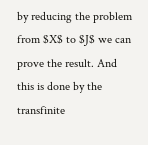by reducing the problem from $X$ to $J$ we can prove the result. And this is done by the transfinite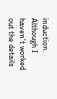induction. Although I haven't worked out the details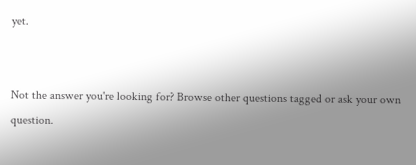yet.


Not the answer you're looking for? Browse other questions tagged or ask your own question.